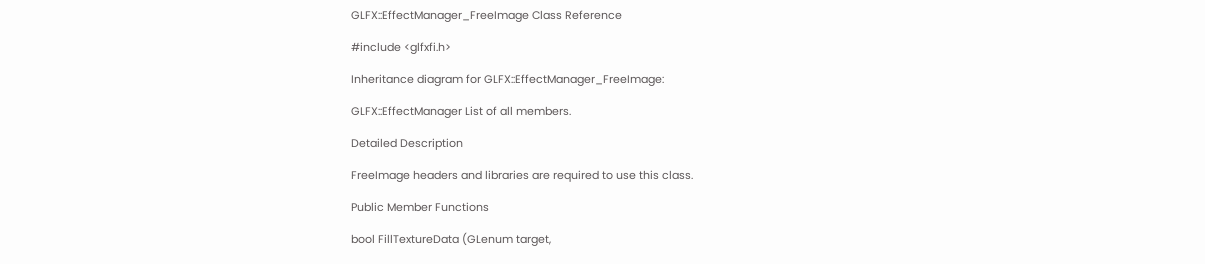GLFX::EffectManager_FreeImage Class Reference

#include <glfxfi.h>

Inheritance diagram for GLFX::EffectManager_FreeImage:

GLFX::EffectManager List of all members.

Detailed Description

FreeImage headers and libraries are required to use this class.

Public Member Functions

bool FillTextureData (GLenum target,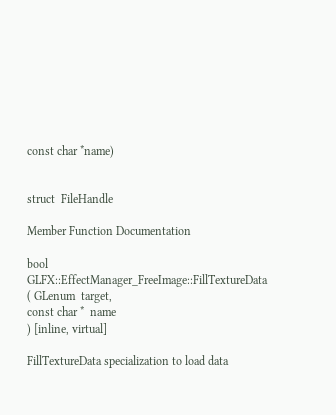const char *name)


struct  FileHandle

Member Function Documentation

bool GLFX::EffectManager_FreeImage::FillTextureData ( GLenum  target,
const char *  name
) [inline, virtual]

FillTextureData specialization to load data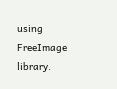using FreeImage library.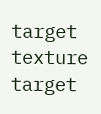target texture target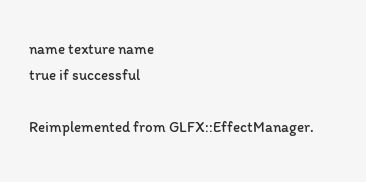name texture name
true if successful

Reimplemented from GLFX::EffectManager.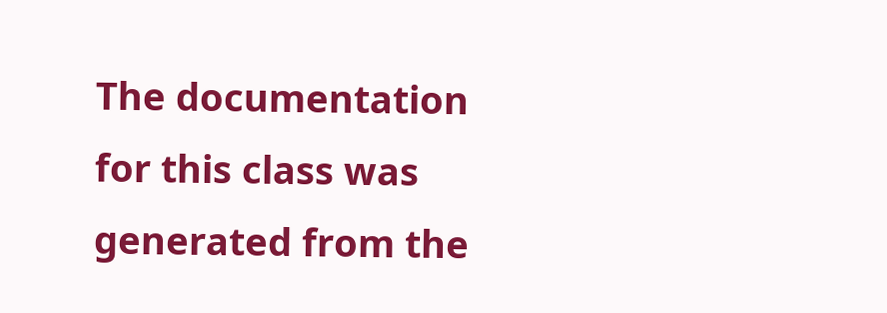The documentation for this class was generated from the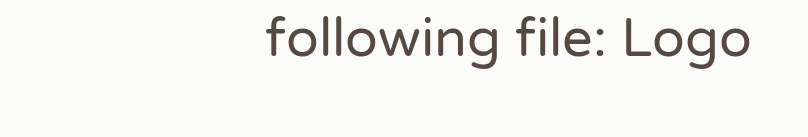following file: Logo